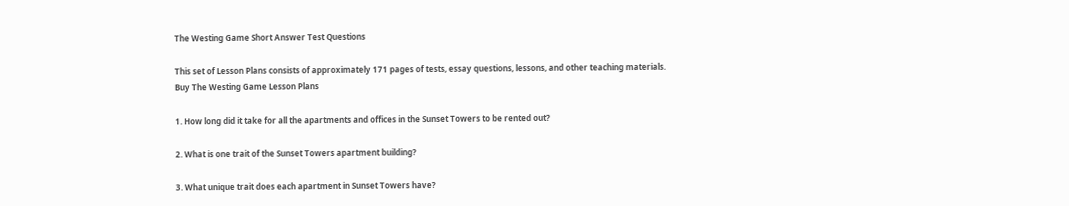The Westing Game Short Answer Test Questions

This set of Lesson Plans consists of approximately 171 pages of tests, essay questions, lessons, and other teaching materials.
Buy The Westing Game Lesson Plans

1. How long did it take for all the apartments and offices in the Sunset Towers to be rented out?

2. What is one trait of the Sunset Towers apartment building?

3. What unique trait does each apartment in Sunset Towers have?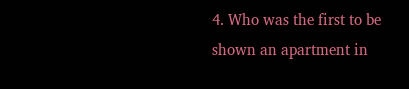4. Who was the first to be shown an apartment in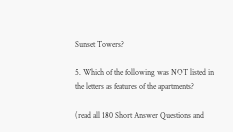Sunset Towers?

5. Which of the following was NOT listed in the letters as features of the apartments?

(read all 180 Short Answer Questions and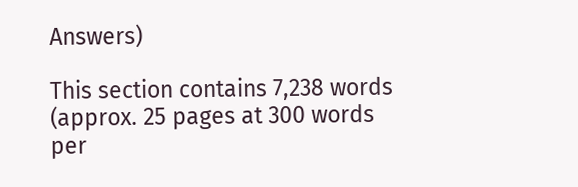Answers)

This section contains 7,238 words
(approx. 25 pages at 300 words per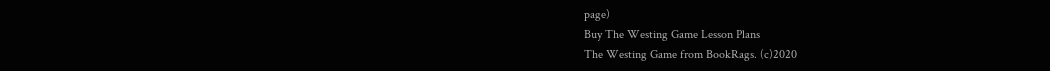page)
Buy The Westing Game Lesson Plans
The Westing Game from BookRags. (c)2020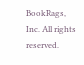BookRags, Inc. All rights reserved.